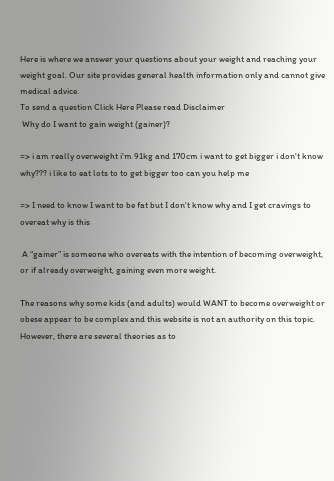Here is where we answer your questions about your weight and reaching your weight goal. Our site provides general health information only and cannot give medical advice.
To send a question Click Here Please read Disclaimer
 Why do I want to gain weight (gainer)?

=> i am really overweight i'm 91kg and 170cm i want to get bigger i don't know why??? i like to eat lots to to get bigger too can you help me

=> I need to know I want to be fat but I don't know why and I get cravings to overeat why is this

 A “gainer” is someone who overeats with the intention of becoming overweight, or if already overweight, gaining even more weight.

The reasons why some kids (and adults) would WANT to become overweight or obese appear to be complex and this website is not an authority on this topic. However, there are several theories as to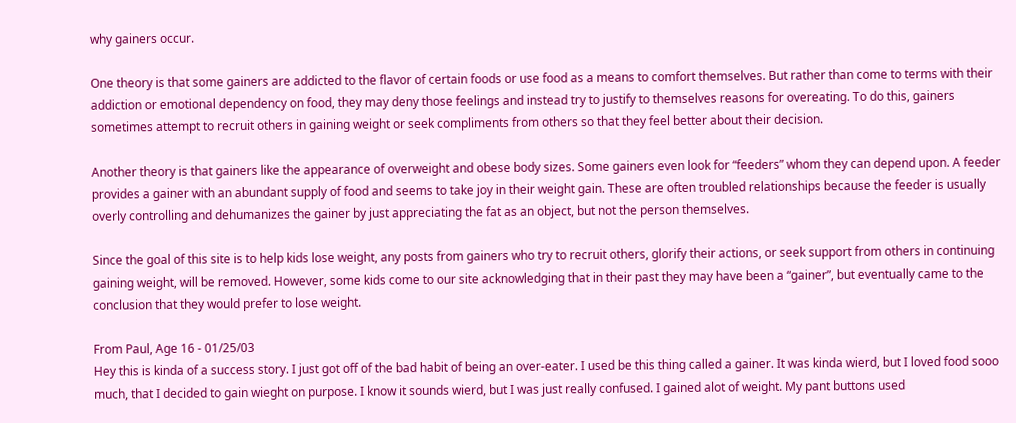why gainers occur.

One theory is that some gainers are addicted to the flavor of certain foods or use food as a means to comfort themselves. But rather than come to terms with their addiction or emotional dependency on food, they may deny those feelings and instead try to justify to themselves reasons for overeating. To do this, gainers sometimes attempt to recruit others in gaining weight or seek compliments from others so that they feel better about their decision.

Another theory is that gainers like the appearance of overweight and obese body sizes. Some gainers even look for “feeders” whom they can depend upon. A feeder provides a gainer with an abundant supply of food and seems to take joy in their weight gain. These are often troubled relationships because the feeder is usually overly controlling and dehumanizes the gainer by just appreciating the fat as an object, but not the person themselves.

Since the goal of this site is to help kids lose weight, any posts from gainers who try to recruit others, glorify their actions, or seek support from others in continuing gaining weight, will be removed. However, some kids come to our site acknowledging that in their past they may have been a “gainer”, but eventually came to the conclusion that they would prefer to lose weight.

From Paul, Age 16 - 01/25/03
Hey this is kinda of a success story. I just got off of the bad habit of being an over-eater. I used be this thing called a gainer. It was kinda wierd, but I loved food sooo much, that I decided to gain wieght on purpose. I know it sounds wierd, but I was just really confused. I gained alot of weight. My pant buttons used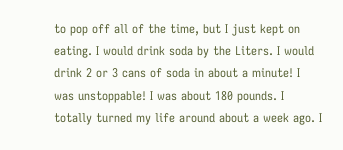to pop off all of the time, but I just kept on eating. I would drink soda by the Liters. I would drink 2 or 3 cans of soda in about a minute! I was unstoppable! I was about 180 pounds. I totally turned my life around about a week ago. I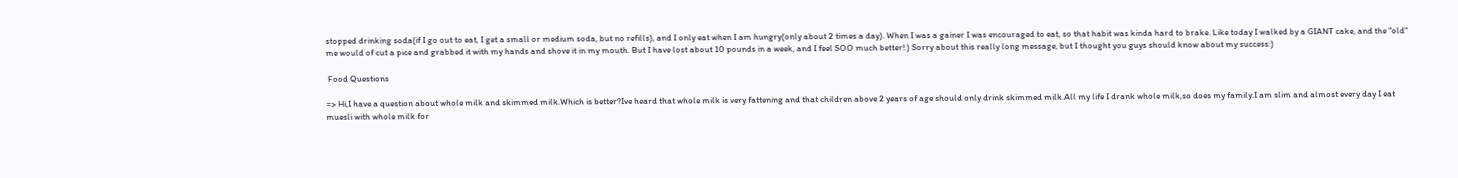stopped drinking soda(if I go out to eat, I get a small or medium soda, but no refills), and I only eat when I am hungry(only about 2 times a day). When I was a gainer I was encouraged to eat, so that habit was kinda hard to brake. Like today I walked by a GIANT cake, and the "old" me would of cut a pice and grabbed it with my hands and shove it in my mouth. But I have lost about 10 pounds in a week, and I feel SOO much better!:) Sorry about this really long message, but I thought you guys should know about my success:)

 Food Questions

=> Hi,I have a question about whole milk and skimmed milk.Which is better?Ive heard that whole milk is very fattening and that children above 2 years of age should only drink skimmed milk.All my life I drank whole milk,so does my family.I am slim and almost every day I eat muesli with whole milk for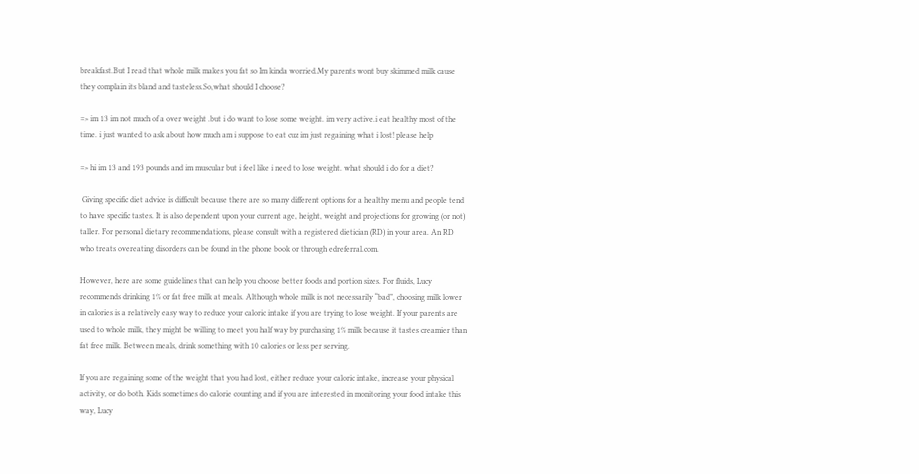breakfast.But I read that whole milk makes you fat so Im kinda worried.My parents wont buy skimmed milk cause they complain its bland and tasteless.So,what should I choose?

=> im 13 im not much of a over weight .but i do want to lose some weight. im very active.i eat healthy most of the time. i just wanted to ask about how much am i suppose to eat cuz im just regaining what i lost! please help

=> hi im 13 and 193 pounds and im muscular but i feel like i need to lose weight. what should i do for a diet?

 Giving specific diet advice is difficult because there are so many different options for a healthy menu and people tend to have specific tastes. It is also dependent upon your current age, height, weight and projections for growing (or not) taller. For personal dietary recommendations, please consult with a registered dietician (RD) in your area. An RD who treats overeating disorders can be found in the phone book or through edreferral.com.

However, here are some guidelines that can help you choose better foods and portion sizes. For fluids, Lucy recommends drinking 1% or fat free milk at meals. Although whole milk is not necessarily “bad”, choosing milk lower in calories is a relatively easy way to reduce your caloric intake if you are trying to lose weight. If your parents are used to whole milk, they might be willing to meet you half way by purchasing 1% milk because it tastes creamier than fat free milk. Between meals, drink something with 10 calories or less per serving.

If you are regaining some of the weight that you had lost, either reduce your caloric intake, increase your physical activity, or do both. Kids sometimes do calorie counting and if you are interested in monitoring your food intake this way, Lucy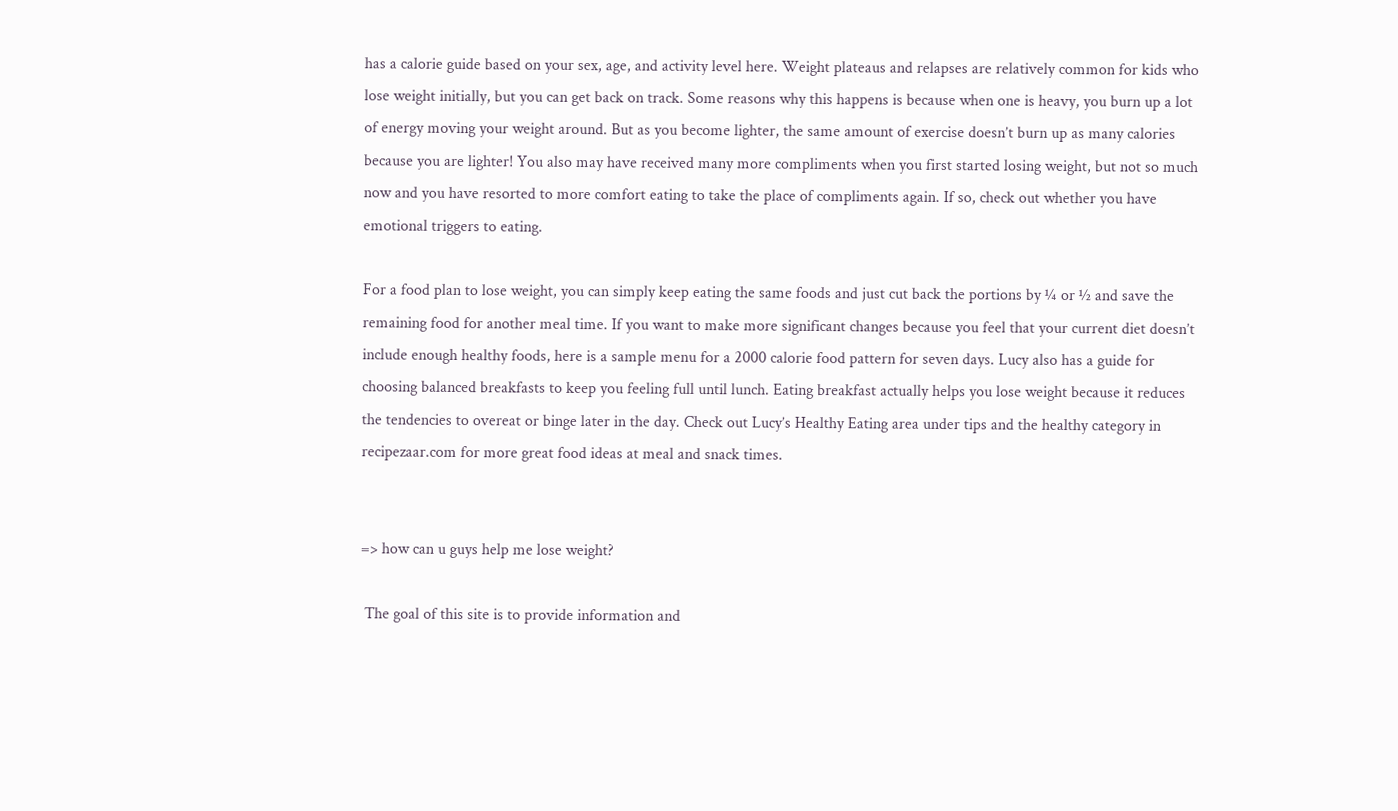has a calorie guide based on your sex, age, and activity level here. Weight plateaus and relapses are relatively common for kids who lose weight initially, but you can get back on track. Some reasons why this happens is because when one is heavy, you burn up a lot of energy moving your weight around. But as you become lighter, the same amount of exercise doesn’t burn up as many calories because you are lighter! You also may have received many more compliments when you first started losing weight, but not so much now and you have resorted to more comfort eating to take the place of compliments again. If so, check out whether you have emotional triggers to eating.

For a food plan to lose weight, you can simply keep eating the same foods and just cut back the portions by ¼ or ½ and save the remaining food for another meal time. If you want to make more significant changes because you feel that your current diet doesn’t include enough healthy foods, here is a sample menu for a 2000 calorie food pattern for seven days. Lucy also has a guide for choosing balanced breakfasts to keep you feeling full until lunch. Eating breakfast actually helps you lose weight because it reduces the tendencies to overeat or binge later in the day. Check out Lucy’s Healthy Eating area under tips and the healthy category in recipezaar.com for more great food ideas at meal and snack times.


=> how can u guys help me lose weight?

 The goal of this site is to provide information and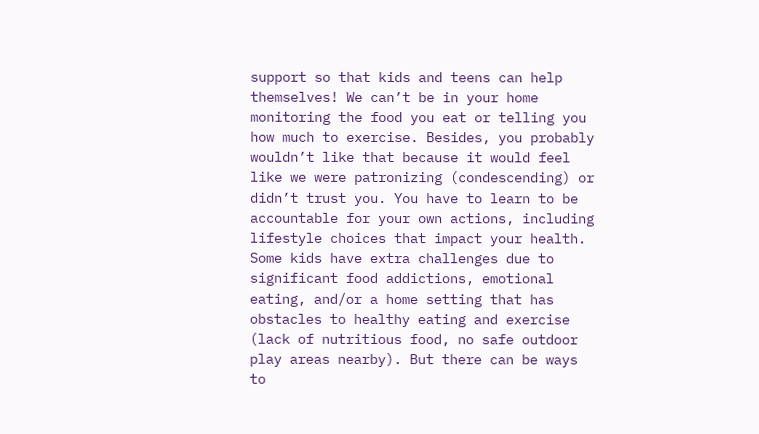support so that kids and teens can help themselves! We can’t be in your home monitoring the food you eat or telling you how much to exercise. Besides, you probably wouldn’t like that because it would feel like we were patronizing (condescending) or didn’t trust you. You have to learn to be accountable for your own actions, including lifestyle choices that impact your health. Some kids have extra challenges due to significant food addictions, emotional eating, and/or a home setting that has obstacles to healthy eating and exercise (lack of nutritious food, no safe outdoor play areas nearby). But there can be ways to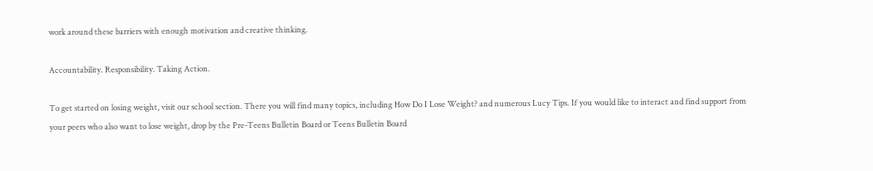work around these barriers with enough motivation and creative thinking.

Accountability. Responsibility. Taking Action.

To get started on losing weight, visit our school section. There you will find many topics, including How Do I Lose Weight? and numerous Lucy Tips. If you would like to interact and find support from your peers who also want to lose weight, drop by the Pre-Teens Bulletin Board or Teens Bulletin Board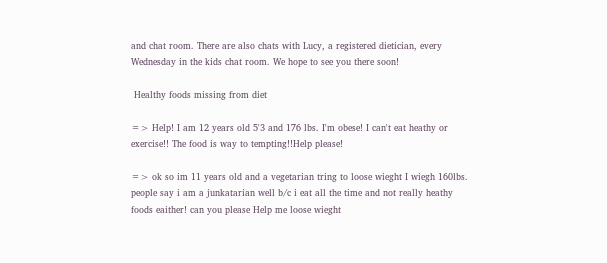and chat room. There are also chats with Lucy, a registered dietician, every Wednesday in the kids chat room. We hope to see you there soon!

 Healthy foods missing from diet

=> Help! I am 12 years old 5'3 and 176 lbs. I'm obese! I can't eat heathy or exercise!! The food is way to tempting!!Help please!

=> ok so im 11 years old and a vegetarian tring to loose wieght I wiegh 160lbs. people say i am a junkatarian well b/c i eat all the time and not really heathy foods eaither! can you please Help me loose wieght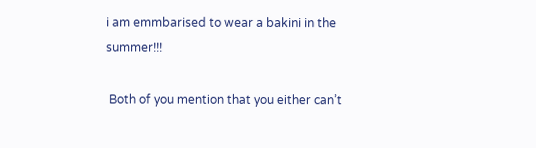i am emmbarised to wear a bakini in the summer!!!

 Both of you mention that you either can’t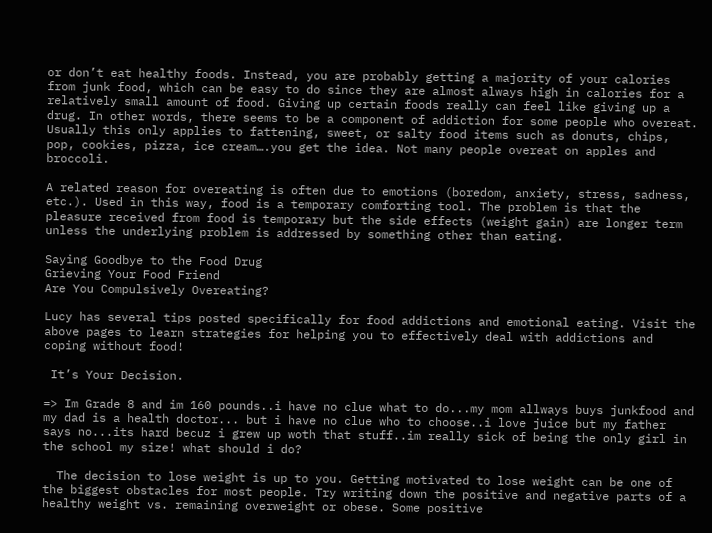or don’t eat healthy foods. Instead, you are probably getting a majority of your calories from junk food, which can be easy to do since they are almost always high in calories for a relatively small amount of food. Giving up certain foods really can feel like giving up a drug. In other words, there seems to be a component of addiction for some people who overeat. Usually this only applies to fattening, sweet, or salty food items such as donuts, chips, pop, cookies, pizza, ice cream….you get the idea. Not many people overeat on apples and broccoli.

A related reason for overeating is often due to emotions (boredom, anxiety, stress, sadness, etc.). Used in this way, food is a temporary comforting tool. The problem is that the pleasure received from food is temporary but the side effects (weight gain) are longer term unless the underlying problem is addressed by something other than eating.

Saying Goodbye to the Food Drug
Grieving Your Food Friend
Are You Compulsively Overeating?

Lucy has several tips posted specifically for food addictions and emotional eating. Visit the above pages to learn strategies for helping you to effectively deal with addictions and coping without food!

 It’s Your Decision.

=> Im Grade 8 and im 160 pounds..i have no clue what to do...my mom allways buys junkfood and my dad is a health doctor... but i have no clue who to choose..i love juice but my father says no...its hard becuz i grew up woth that stuff..im really sick of being the only girl in the school my size! what should i do?

  The decision to lose weight is up to you. Getting motivated to lose weight can be one of the biggest obstacles for most people. Try writing down the positive and negative parts of a healthy weight vs. remaining overweight or obese. Some positive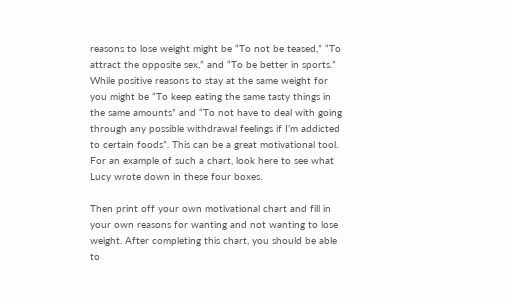reasons to lose weight might be “To not be teased,” “To attract the opposite sex,” and “To be better in sports.” While positive reasons to stay at the same weight for you might be “To keep eating the same tasty things in the same amounts” and “To not have to deal with going through any possible withdrawal feelings if I’m addicted to certain foods”. This can be a great motivational tool. For an example of such a chart, look here to see what Lucy wrote down in these four boxes.

Then print off your own motivational chart and fill in your own reasons for wanting and not wanting to lose weight. After completing this chart, you should be able to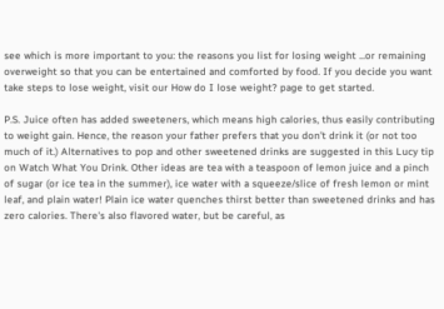see which is more important to you: the reasons you list for losing weight ...or remaining overweight so that you can be entertained and comforted by food. If you decide you want take steps to lose weight, visit our How do I lose weight? page to get started.

P.S. Juice often has added sweeteners, which means high calories, thus easily contributing to weight gain. Hence, the reason your father prefers that you don’t drink it (or not too much of it.) Alternatives to pop and other sweetened drinks are suggested in this Lucy tip on Watch What You Drink. Other ideas are tea with a teaspoon of lemon juice and a pinch of sugar (or ice tea in the summer), ice water with a squeeze/slice of fresh lemon or mint leaf, and plain water! Plain ice water quenches thirst better than sweetened drinks and has zero calories. There's also flavored water, but be careful, as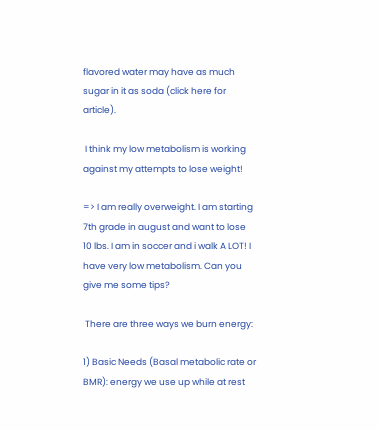flavored water may have as much sugar in it as soda (click here for article).

 I think my low metabolism is working against my attempts to lose weight!

=> I am really overweight. I am starting 7th grade in august and want to lose 10 lbs. I am in soccer and i walk A LOT! I have very low metabolism. Can you give me some tips?

 There are three ways we burn energy:

1) Basic Needs (Basal metabolic rate or BMR): energy we use up while at rest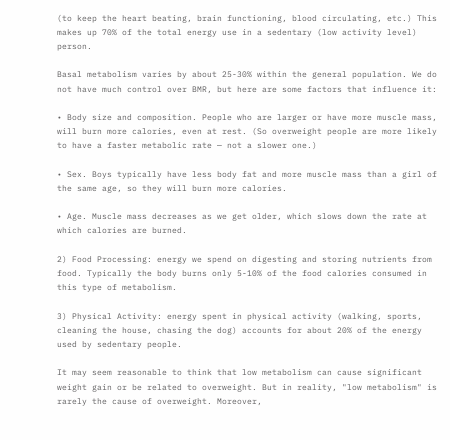(to keep the heart beating, brain functioning, blood circulating, etc.) This makes up 70% of the total energy use in a sedentary (low activity level) person.

Basal metabolism varies by about 25-30% within the general population. We do not have much control over BMR, but here are some factors that influence it:

• Body size and composition. People who are larger or have more muscle mass, will burn more calories, even at rest. (So overweight people are more likely to have a faster metabolic rate — not a slower one.)

• Sex. Boys typically have less body fat and more muscle mass than a girl of the same age, so they will burn more calories.

• Age. Muscle mass decreases as we get older, which slows down the rate at which calories are burned.

2) Food Processing: energy we spend on digesting and storing nutrients from food. Typically the body burns only 5-10% of the food calories consumed in this type of metabolism.

3) Physical Activity: energy spent in physical activity (walking, sports, cleaning the house, chasing the dog) accounts for about 20% of the energy used by sedentary people.

It may seem reasonable to think that low metabolism can cause significant weight gain or be related to overweight. But in reality, "low metabolism" is rarely the cause of overweight. Moreover,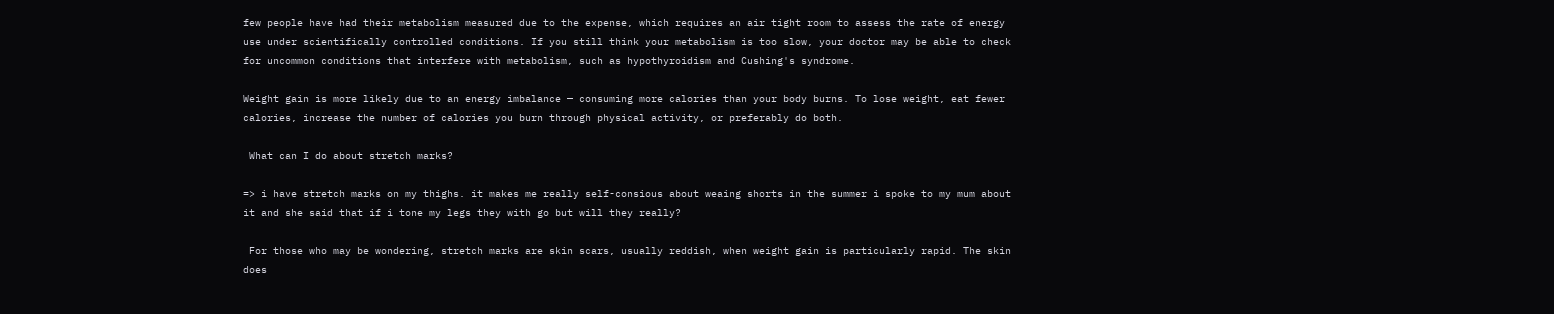few people have had their metabolism measured due to the expense, which requires an air tight room to assess the rate of energy use under scientifically controlled conditions. If you still think your metabolism is too slow, your doctor may be able to check for uncommon conditions that interfere with metabolism, such as hypothyroidism and Cushing's syndrome.

Weight gain is more likely due to an energy imbalance — consuming more calories than your body burns. To lose weight, eat fewer calories, increase the number of calories you burn through physical activity, or preferably do both.

 What can I do about stretch marks?

=> i have stretch marks on my thighs. it makes me really self-consious about weaing shorts in the summer i spoke to my mum about it and she said that if i tone my legs they with go but will they really?

 For those who may be wondering, stretch marks are skin scars, usually reddish, when weight gain is particularly rapid. The skin does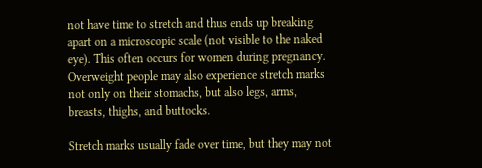not have time to stretch and thus ends up breaking apart on a microscopic scale (not visible to the naked eye). This often occurs for women during pregnancy. Overweight people may also experience stretch marks not only on their stomachs, but also legs, arms, breasts, thighs, and buttocks.

Stretch marks usually fade over time, but they may not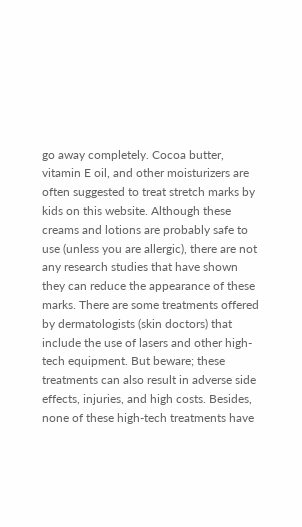go away completely. Cocoa butter, vitamin E oil, and other moisturizers are often suggested to treat stretch marks by kids on this website. Although these creams and lotions are probably safe to use (unless you are allergic), there are not any research studies that have shown they can reduce the appearance of these marks. There are some treatments offered by dermatologists (skin doctors) that include the use of lasers and other high-tech equipment. But beware; these treatments can also result in adverse side effects, injuries, and high costs. Besides, none of these high-tech treatments have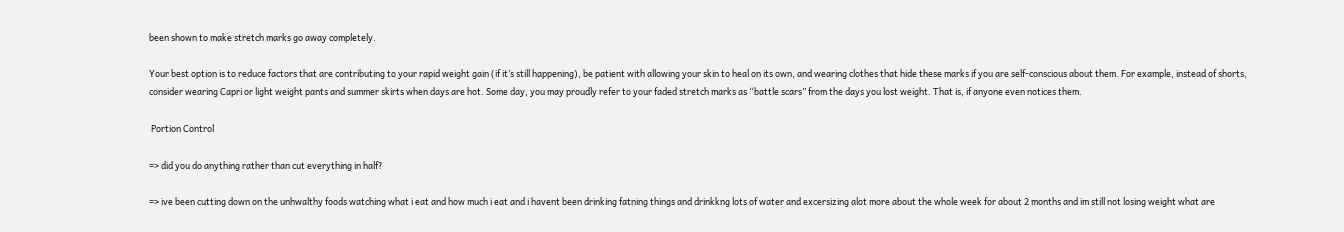been shown to make stretch marks go away completely.

Your best option is to reduce factors that are contributing to your rapid weight gain (if it’s still happening), be patient with allowing your skin to heal on its own, and wearing clothes that hide these marks if you are self-conscious about them. For example, instead of shorts, consider wearing Capri or light weight pants and summer skirts when days are hot. Some day, you may proudly refer to your faded stretch marks as “battle scars” from the days you lost weight. That is, if anyone even notices them.

 Portion Control

=> did you do anything rather than cut everything in half?

=> ive been cutting down on the unhwalthy foods watching what i eat and how much i eat and i havent been drinking fatning things and drinkkng lots of water and excersizing alot more about the whole week for about 2 months and im still not losing weight what are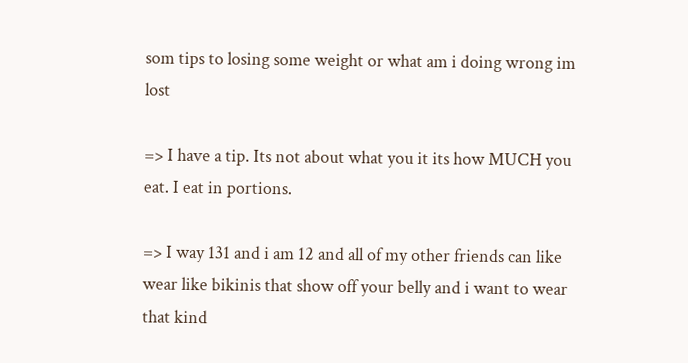som tips to losing some weight or what am i doing wrong im lost

=> I have a tip. Its not about what you it its how MUCH you eat. I eat in portions.

=> I way 131 and i am 12 and all of my other friends can like wear like bikinis that show off your belly and i want to wear that kind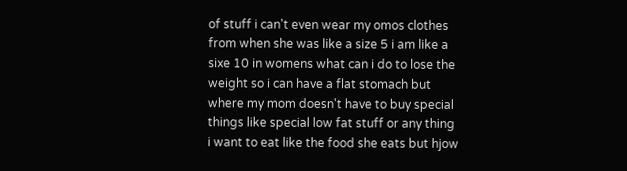of stuff i can't even wear my omos clothes from when she was like a size 5 i am like a sixe 10 in womens what can i do to lose the weight so i can have a flat stomach but where my mom doesn't have to buy special things like special low fat stuff or any thing i want to eat like the food she eats but hjow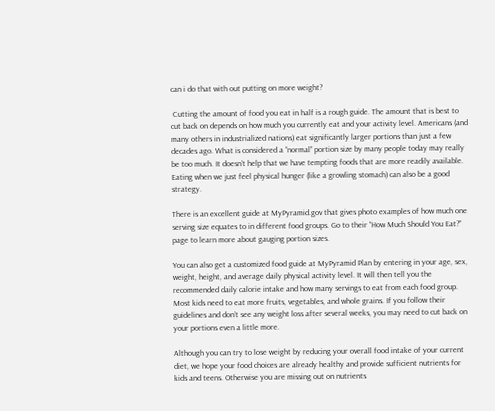can i do that with out putting on more weight?

 Cutting the amount of food you eat in half is a rough guide. The amount that is best to cut back on depends on how much you currently eat and your activity level. Americans (and many others in industrialized nations) eat significantly larger portions than just a few decades ago. What is considered a “normal” portion size by many people today may really be too much. It doesn’t help that we have tempting foods that are more readily available. Eating when we just feel physical hunger (like a growling stomach) can also be a good strategy.

There is an excellent guide at MyPyramid.gov that gives photo examples of how much one serving size equates to in different food groups. Go to their “How Much Should You Eat?” page to learn more about gauging portion sizes.

You can also get a customized food guide at MyPyramid Plan by entering in your age, sex, weight, height, and average daily physical activity level. It will then tell you the recommended daily calorie intake and how many servings to eat from each food group. Most kids need to eat more fruits, vegetables, and whole grains. If you follow their guidelines and don’t see any weight loss after several weeks, you may need to cut back on your portions even a little more.

Although you can try to lose weight by reducing your overall food intake of your current diet, we hope your food choices are already healthy and provide sufficient nutrients for kids and teens. Otherwise you are missing out on nutrients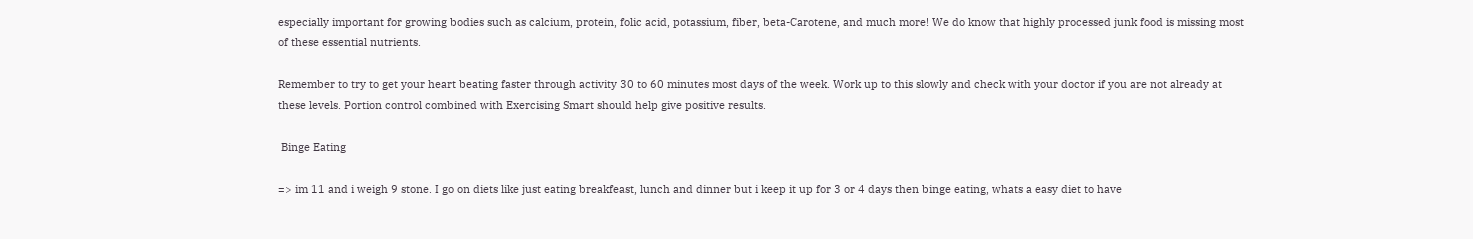especially important for growing bodies such as calcium, protein, folic acid, potassium, fiber, beta-Carotene, and much more! We do know that highly processed junk food is missing most of these essential nutrients.

Remember to try to get your heart beating faster through activity 30 to 60 minutes most days of the week. Work up to this slowly and check with your doctor if you are not already at these levels. Portion control combined with Exercising Smart should help give positive results.

 Binge Eating

=> im 11 and i weigh 9 stone. I go on diets like just eating breakfeast, lunch and dinner but i keep it up for 3 or 4 days then binge eating, whats a easy diet to have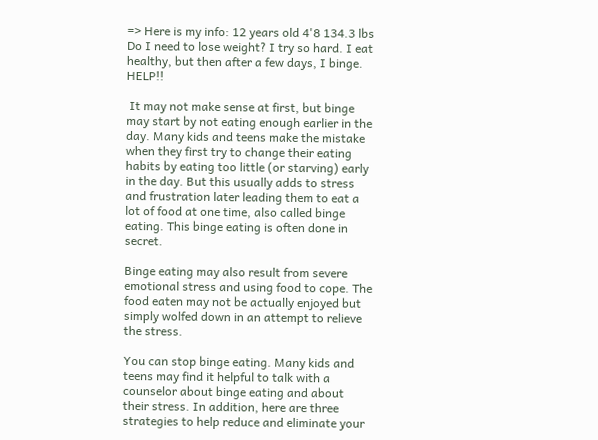=> Here is my info: 12 years old 4'8 134.3 lbs Do I need to lose weight? I try so hard. I eat healthy, but then after a few days, I binge. HELP!!

 It may not make sense at first, but binge may start by not eating enough earlier in the day. Many kids and teens make the mistake when they first try to change their eating habits by eating too little (or starving) early in the day. But this usually adds to stress and frustration later leading them to eat a lot of food at one time, also called binge eating. This binge eating is often done in secret.

Binge eating may also result from severe emotional stress and using food to cope. The food eaten may not be actually enjoyed but simply wolfed down in an attempt to relieve the stress.

You can stop binge eating. Many kids and teens may find it helpful to talk with a counselor about binge eating and about their stress. In addition, here are three strategies to help reduce and eliminate your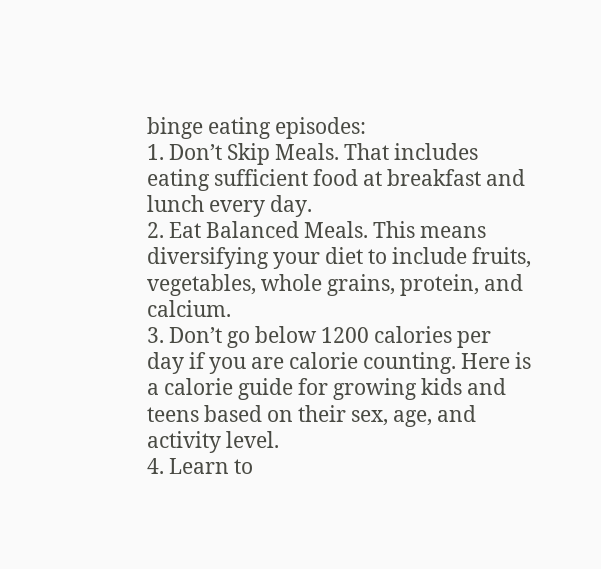binge eating episodes:
1. Don’t Skip Meals. That includes eating sufficient food at breakfast and lunch every day.
2. Eat Balanced Meals. This means diversifying your diet to include fruits, vegetables, whole grains, protein, and calcium.
3. Don’t go below 1200 calories per day if you are calorie counting. Here is a calorie guide for growing kids and teens based on their sex, age, and activity level.
4. Learn to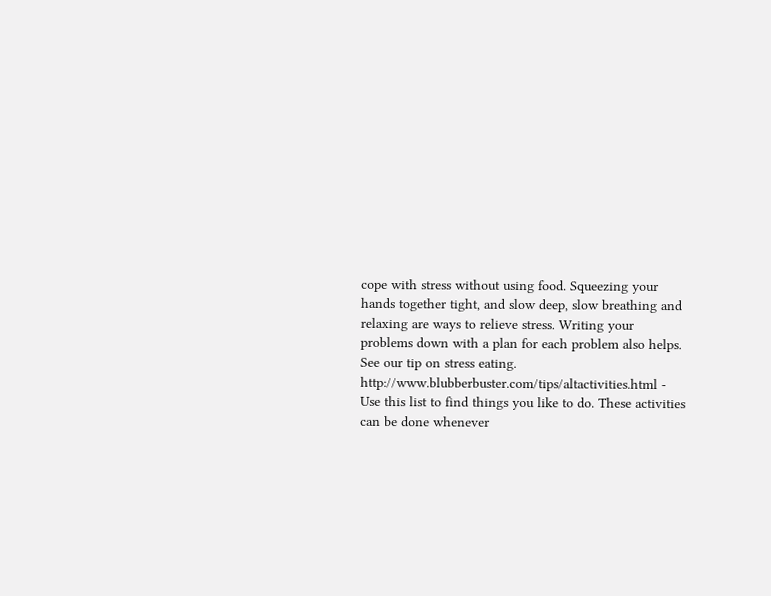cope with stress without using food. Squeezing your hands together tight, and slow deep, slow breathing and relaxing are ways to relieve stress. Writing your problems down with a plan for each problem also helps. See our tip on stress eating.
http://www.blubberbuster.com/tips/altactivities.html - Use this list to find things you like to do. These activities can be done whenever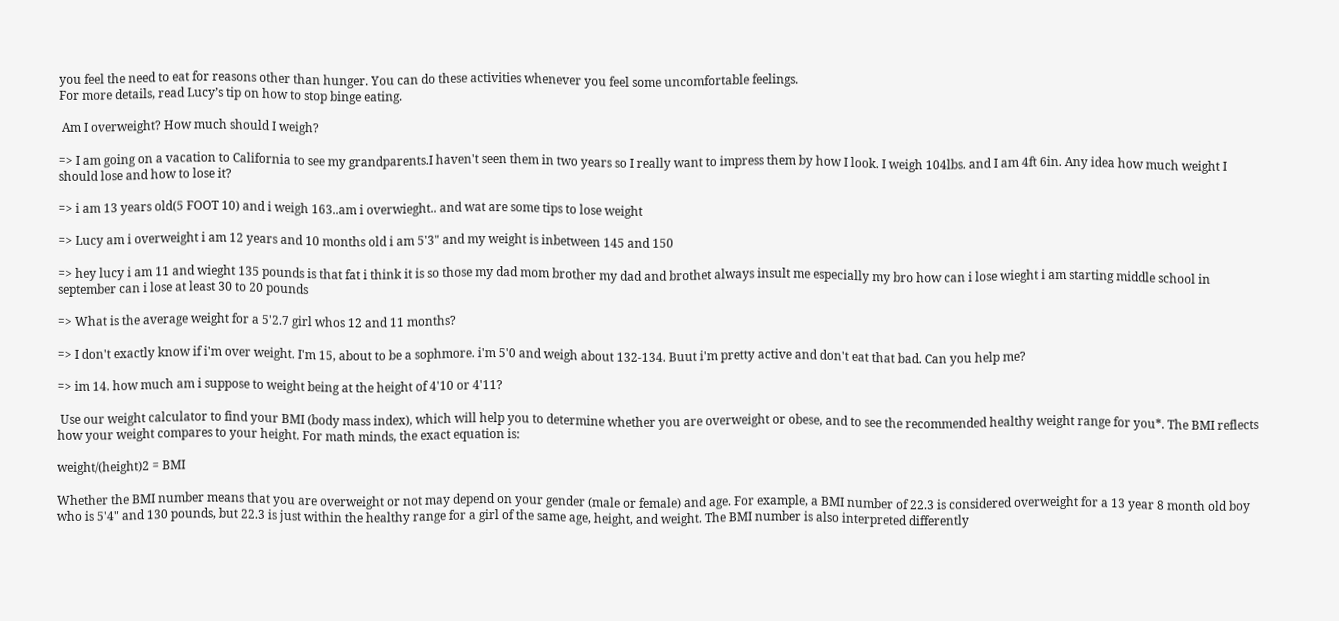you feel the need to eat for reasons other than hunger. You can do these activities whenever you feel some uncomfortable feelings.
For more details, read Lucy’s tip on how to stop binge eating.

 Am I overweight? How much should I weigh?

=> I am going on a vacation to California to see my grandparents.I haven't seen them in two years so I really want to impress them by how I look. I weigh 104lbs. and I am 4ft 6in. Any idea how much weight I should lose and how to lose it?

=> i am 13 years old(5 FOOT 10) and i weigh 163..am i overwieght.. and wat are some tips to lose weight

=> Lucy am i overweight i am 12 years and 10 months old i am 5'3" and my weight is inbetween 145 and 150

=> hey lucy i am 11 and wieght 135 pounds is that fat i think it is so those my dad mom brother my dad and brothet always insult me especially my bro how can i lose wieght i am starting middle school in september can i lose at least 30 to 20 pounds

=> What is the average weight for a 5'2.7 girl whos 12 and 11 months?

=> I don't exactly know if i'm over weight. I'm 15, about to be a sophmore. i'm 5'0 and weigh about 132-134. Buut i'm pretty active and don't eat that bad. Can you help me?

=> im 14. how much am i suppose to weight being at the height of 4'10 or 4'11?

 Use our weight calculator to find your BMI (body mass index), which will help you to determine whether you are overweight or obese, and to see the recommended healthy weight range for you*. The BMI reflects how your weight compares to your height. For math minds, the exact equation is:

weight/(height)2 = BMI

Whether the BMI number means that you are overweight or not may depend on your gender (male or female) and age. For example, a BMI number of 22.3 is considered overweight for a 13 year 8 month old boy who is 5'4" and 130 pounds, but 22.3 is just within the healthy range for a girl of the same age, height, and weight. The BMI number is also interpreted differently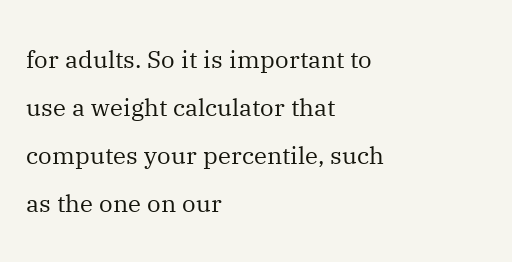for adults. So it is important to use a weight calculator that computes your percentile, such as the one on our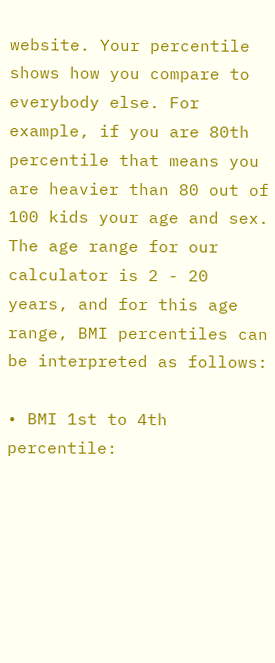website. Your percentile shows how you compare to everybody else. For example, if you are 80th percentile that means you are heavier than 80 out of 100 kids your age and sex. The age range for our calculator is 2 - 20 years, and for this age range, BMI percentiles can be interpreted as follows:

• BMI 1st to 4th percentile: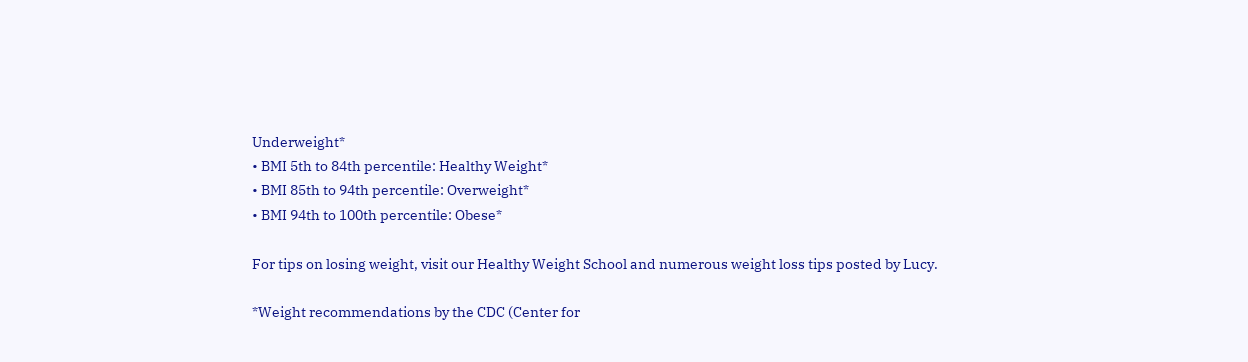Underweight*
• BMI 5th to 84th percentile: Healthy Weight*
• BMI 85th to 94th percentile: Overweight*
• BMI 94th to 100th percentile: Obese*

For tips on losing weight, visit our Healthy Weight School and numerous weight loss tips posted by Lucy.

*Weight recommendations by the CDC (Center for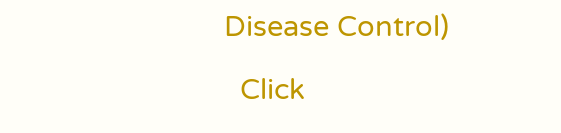Disease Control)

  Click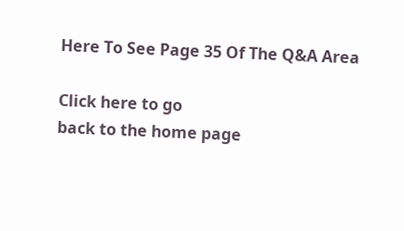Here To See Page 35 Of The Q&A Area

Click here to go
back to the home page